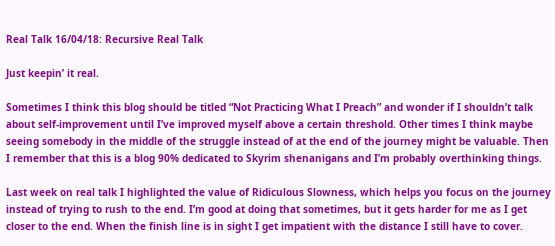Real Talk 16/04/18: Recursive Real Talk

Just keepin’ it real.

Sometimes I think this blog should be titled “Not Practicing What I Preach” and wonder if I shouldn’t talk about self-improvement until I’ve improved myself above a certain threshold. Other times I think maybe seeing somebody in the middle of the struggle instead of at the end of the journey might be valuable. Then I remember that this is a blog 90% dedicated to Skyrim shenanigans and I’m probably overthinking things.

Last week on real talk I highlighted the value of Ridiculous Slowness, which helps you focus on the journey instead of trying to rush to the end. I’m good at doing that sometimes, but it gets harder for me as I get closer to the end. When the finish line is in sight I get impatient with the distance I still have to cover.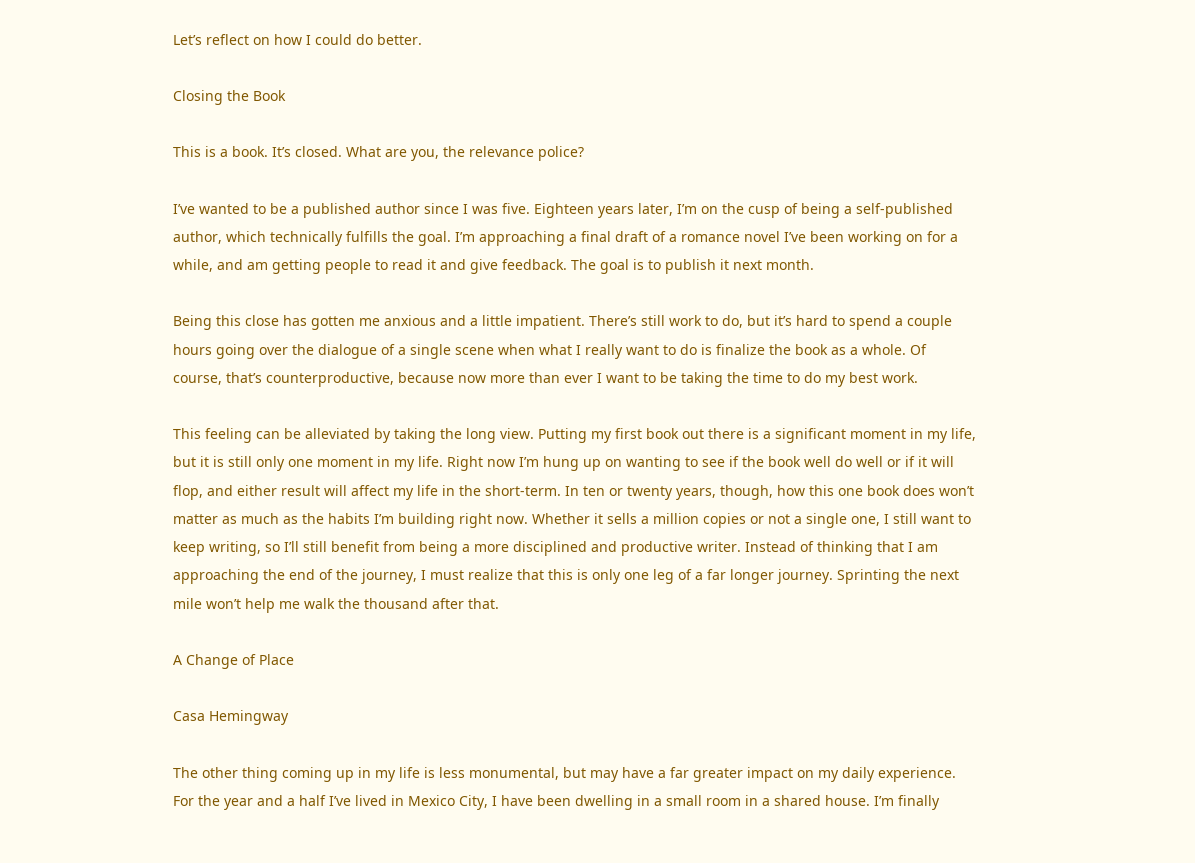Let’s reflect on how I could do better.

Closing the Book

This is a book. It’s closed. What are you, the relevance police?

I’ve wanted to be a published author since I was five. Eighteen years later, I’m on the cusp of being a self-published author, which technically fulfills the goal. I’m approaching a final draft of a romance novel I’ve been working on for a while, and am getting people to read it and give feedback. The goal is to publish it next month.

Being this close has gotten me anxious and a little impatient. There’s still work to do, but it’s hard to spend a couple hours going over the dialogue of a single scene when what I really want to do is finalize the book as a whole. Of course, that’s counterproductive, because now more than ever I want to be taking the time to do my best work.

This feeling can be alleviated by taking the long view. Putting my first book out there is a significant moment in my life, but it is still only one moment in my life. Right now I’m hung up on wanting to see if the book well do well or if it will flop, and either result will affect my life in the short-term. In ten or twenty years, though, how this one book does won’t matter as much as the habits I’m building right now. Whether it sells a million copies or not a single one, I still want to keep writing, so I’ll still benefit from being a more disciplined and productive writer. Instead of thinking that I am approaching the end of the journey, I must realize that this is only one leg of a far longer journey. Sprinting the next mile won’t help me walk the thousand after that.

A Change of Place

Casa Hemingway

The other thing coming up in my life is less monumental, but may have a far greater impact on my daily experience. For the year and a half I’ve lived in Mexico City, I have been dwelling in a small room in a shared house. I’m finally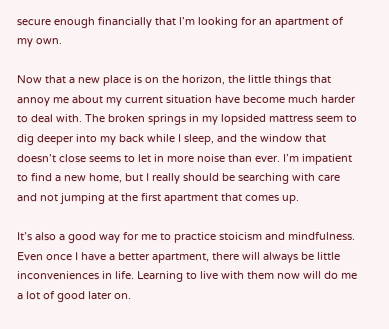secure enough financially that I’m looking for an apartment of my own.

Now that a new place is on the horizon, the little things that annoy me about my current situation have become much harder to deal with. The broken springs in my lopsided mattress seem to dig deeper into my back while I sleep, and the window that doesn’t close seems to let in more noise than ever. I’m impatient to find a new home, but I really should be searching with care and not jumping at the first apartment that comes up.

It’s also a good way for me to practice stoicism and mindfulness. Even once I have a better apartment, there will always be little inconveniences in life. Learning to live with them now will do me a lot of good later on.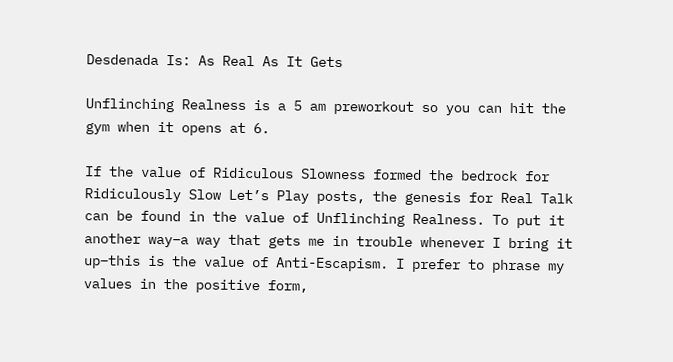Desdenada Is: As Real As It Gets

Unflinching Realness is a 5 am preworkout so you can hit the gym when it opens at 6.

If the value of Ridiculous Slowness formed the bedrock for Ridiculously Slow Let’s Play posts, the genesis for Real Talk can be found in the value of Unflinching Realness. To put it another way–a way that gets me in trouble whenever I bring it up–this is the value of Anti-Escapism. I prefer to phrase my values in the positive form,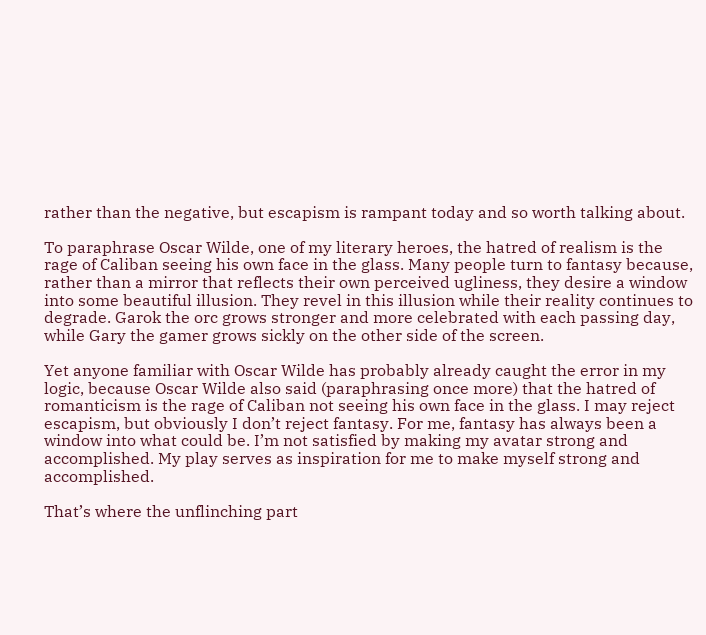rather than the negative, but escapism is rampant today and so worth talking about.

To paraphrase Oscar Wilde, one of my literary heroes, the hatred of realism is the rage of Caliban seeing his own face in the glass. Many people turn to fantasy because, rather than a mirror that reflects their own perceived ugliness, they desire a window into some beautiful illusion. They revel in this illusion while their reality continues to degrade. Garok the orc grows stronger and more celebrated with each passing day, while Gary the gamer grows sickly on the other side of the screen.

Yet anyone familiar with Oscar Wilde has probably already caught the error in my logic, because Oscar Wilde also said (paraphrasing once more) that the hatred of romanticism is the rage of Caliban not seeing his own face in the glass. I may reject escapism, but obviously I don’t reject fantasy. For me, fantasy has always been a window into what could be. I’m not satisfied by making my avatar strong and accomplished. My play serves as inspiration for me to make myself strong and accomplished.

That’s where the unflinching part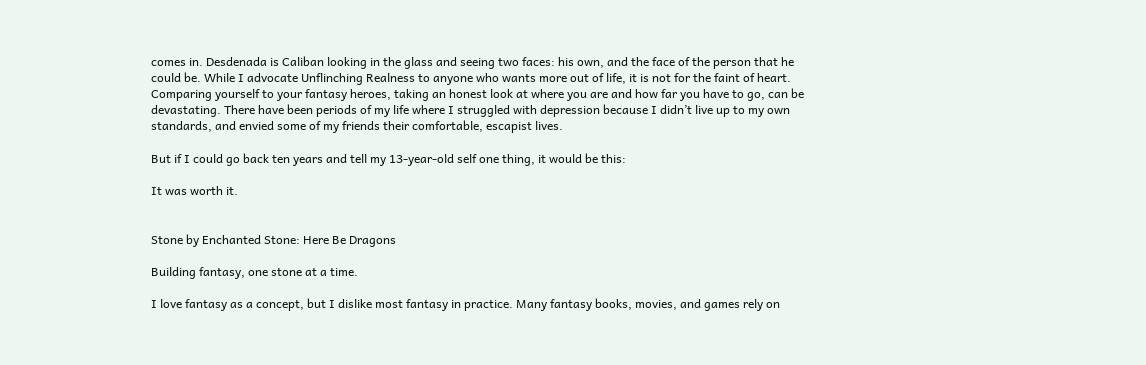comes in. Desdenada is Caliban looking in the glass and seeing two faces: his own, and the face of the person that he could be. While I advocate Unflinching Realness to anyone who wants more out of life, it is not for the faint of heart. Comparing yourself to your fantasy heroes, taking an honest look at where you are and how far you have to go, can be devastating. There have been periods of my life where I struggled with depression because I didn’t live up to my own standards, and envied some of my friends their comfortable, escapist lives.

But if I could go back ten years and tell my 13-year-old self one thing, it would be this:

It was worth it.


Stone by Enchanted Stone: Here Be Dragons

Building fantasy, one stone at a time.

I love fantasy as a concept, but I dislike most fantasy in practice. Many fantasy books, movies, and games rely on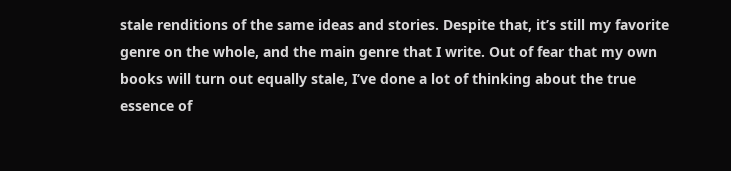stale renditions of the same ideas and stories. Despite that, it’s still my favorite genre on the whole, and the main genre that I write. Out of fear that my own books will turn out equally stale, I’ve done a lot of thinking about the true essence of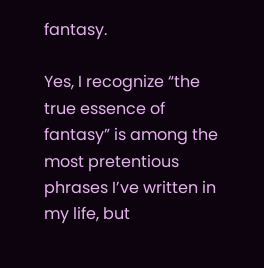fantasy.

Yes, I recognize “the true essence of fantasy” is among the most pretentious phrases I’ve written in my life, but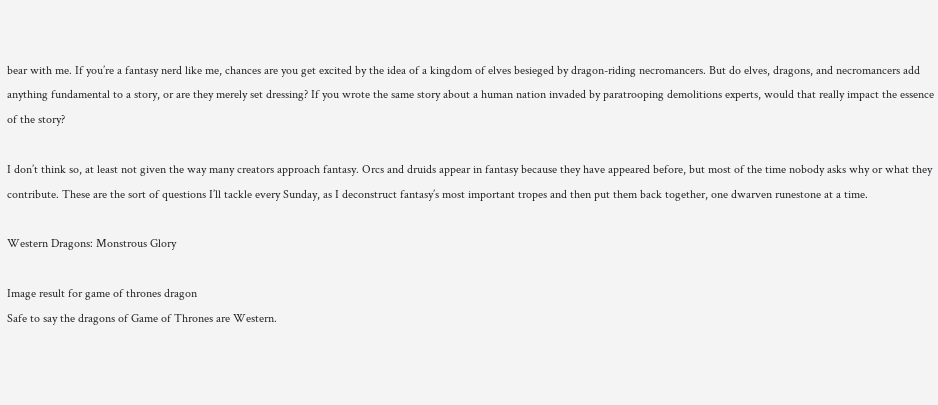bear with me. If you’re a fantasy nerd like me, chances are you get excited by the idea of a kingdom of elves besieged by dragon-riding necromancers. But do elves, dragons, and necromancers add anything fundamental to a story, or are they merely set dressing? If you wrote the same story about a human nation invaded by paratrooping demolitions experts, would that really impact the essence of the story?

I don’t think so, at least not given the way many creators approach fantasy. Orcs and druids appear in fantasy because they have appeared before, but most of the time nobody asks why or what they contribute. These are the sort of questions I’ll tackle every Sunday, as I deconstruct fantasy’s most important tropes and then put them back together, one dwarven runestone at a time.

Western Dragons: Monstrous Glory

Image result for game of thrones dragon
Safe to say the dragons of Game of Thrones are Western.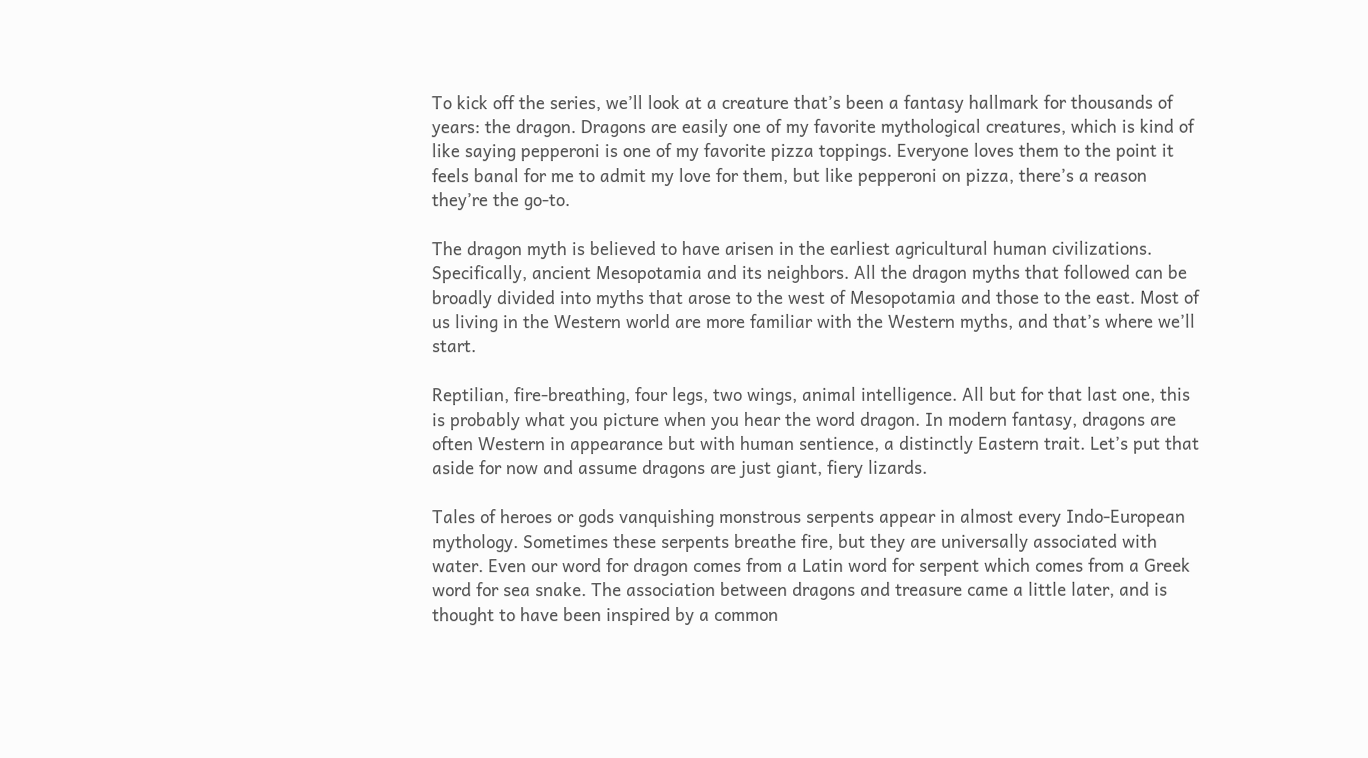To kick off the series, we’ll look at a creature that’s been a fantasy hallmark for thousands of years: the dragon. Dragons are easily one of my favorite mythological creatures, which is kind of like saying pepperoni is one of my favorite pizza toppings. Everyone loves them to the point it feels banal for me to admit my love for them, but like pepperoni on pizza, there’s a reason they’re the go-to.

The dragon myth is believed to have arisen in the earliest agricultural human civilizations. Specifically, ancient Mesopotamia and its neighbors. All the dragon myths that followed can be broadly divided into myths that arose to the west of Mesopotamia and those to the east. Most of us living in the Western world are more familiar with the Western myths, and that’s where we’ll start.

Reptilian, fire-breathing, four legs, two wings, animal intelligence. All but for that last one, this is probably what you picture when you hear the word dragon. In modern fantasy, dragons are often Western in appearance but with human sentience, a distinctly Eastern trait. Let’s put that aside for now and assume dragons are just giant, fiery lizards.

Tales of heroes or gods vanquishing monstrous serpents appear in almost every Indo-European mythology. Sometimes these serpents breathe fire, but they are universally associated with water. Even our word for dragon comes from a Latin word for serpent which comes from a Greek word for sea snake. The association between dragons and treasure came a little later, and is thought to have been inspired by a common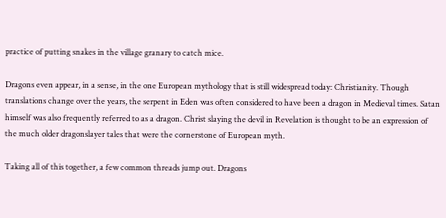practice of putting snakes in the village granary to catch mice.

Dragons even appear, in a sense, in the one European mythology that is still widespread today: Christianity. Though translations change over the years, the serpent in Eden was often considered to have been a dragon in Medieval times. Satan himself was also frequently referred to as a dragon. Christ slaying the devil in Revelation is thought to be an expression of the much older dragonslayer tales that were the cornerstone of European myth.

Taking all of this together, a few common threads jump out. Dragons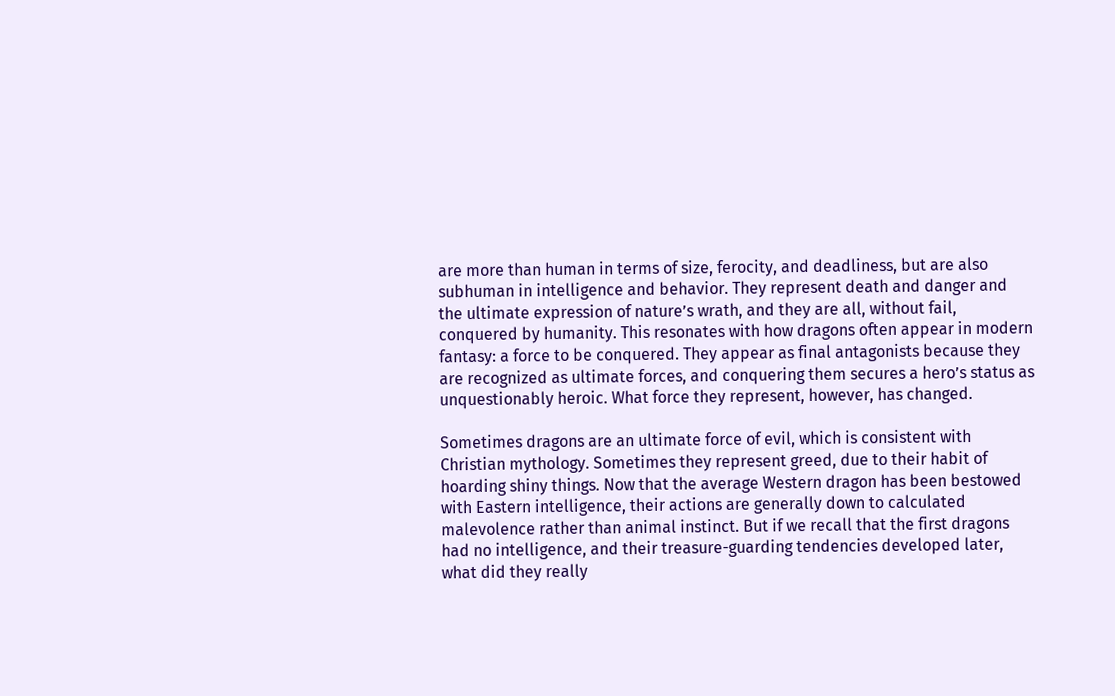are more than human in terms of size, ferocity, and deadliness, but are also subhuman in intelligence and behavior. They represent death and danger and the ultimate expression of nature’s wrath, and they are all, without fail, conquered by humanity. This resonates with how dragons often appear in modern fantasy: a force to be conquered. They appear as final antagonists because they are recognized as ultimate forces, and conquering them secures a hero’s status as unquestionably heroic. What force they represent, however, has changed.

Sometimes dragons are an ultimate force of evil, which is consistent with Christian mythology. Sometimes they represent greed, due to their habit of hoarding shiny things. Now that the average Western dragon has been bestowed with Eastern intelligence, their actions are generally down to calculated malevolence rather than animal instinct. But if we recall that the first dragons had no intelligence, and their treasure-guarding tendencies developed later, what did they really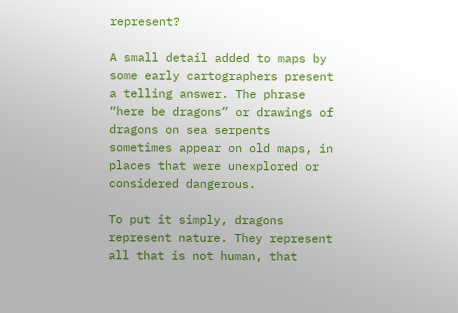represent?

A small detail added to maps by some early cartographers present a telling answer. The phrase “here be dragons” or drawings of dragons on sea serpents sometimes appear on old maps, in places that were unexplored or considered dangerous.

To put it simply, dragons represent nature. They represent all that is not human, that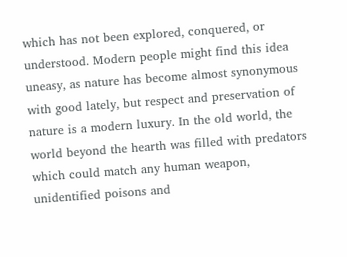which has not been explored, conquered, or understood. Modern people might find this idea uneasy, as nature has become almost synonymous with good lately, but respect and preservation of nature is a modern luxury. In the old world, the world beyond the hearth was filled with predators which could match any human weapon, unidentified poisons and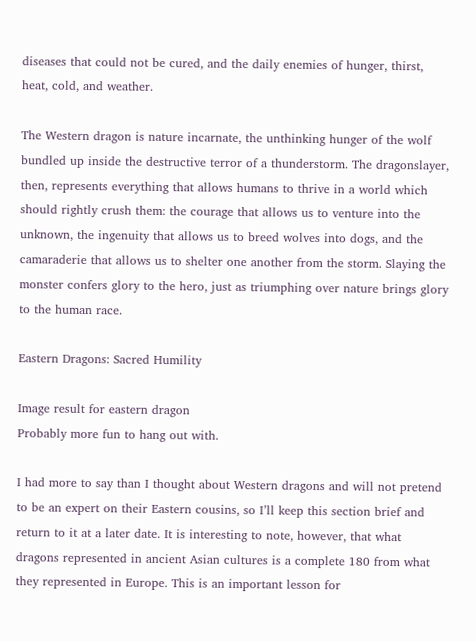diseases that could not be cured, and the daily enemies of hunger, thirst, heat, cold, and weather.

The Western dragon is nature incarnate, the unthinking hunger of the wolf bundled up inside the destructive terror of a thunderstorm. The dragonslayer, then, represents everything that allows humans to thrive in a world which should rightly crush them: the courage that allows us to venture into the unknown, the ingenuity that allows us to breed wolves into dogs, and the camaraderie that allows us to shelter one another from the storm. Slaying the monster confers glory to the hero, just as triumphing over nature brings glory to the human race.

Eastern Dragons: Sacred Humility

Image result for eastern dragon
Probably more fun to hang out with.

I had more to say than I thought about Western dragons and will not pretend to be an expert on their Eastern cousins, so I’ll keep this section brief and return to it at a later date. It is interesting to note, however, that what dragons represented in ancient Asian cultures is a complete 180 from what they represented in Europe. This is an important lesson for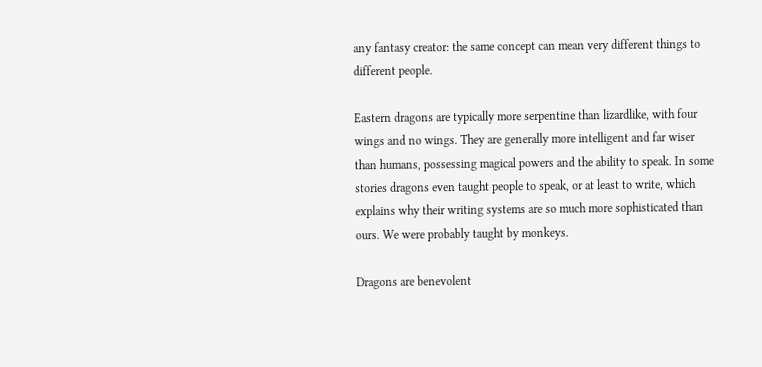any fantasy creator: the same concept can mean very different things to different people.

Eastern dragons are typically more serpentine than lizardlike, with four wings and no wings. They are generally more intelligent and far wiser than humans, possessing magical powers and the ability to speak. In some stories dragons even taught people to speak, or at least to write, which explains why their writing systems are so much more sophisticated than ours. We were probably taught by monkeys.

Dragons are benevolent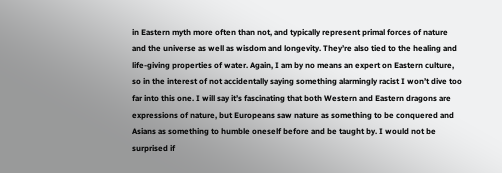in Eastern myth more often than not, and typically represent primal forces of nature and the universe as well as wisdom and longevity. They’re also tied to the healing and life-giving properties of water. Again, I am by no means an expert on Eastern culture, so in the interest of not accidentally saying something alarmingly racist I won’t dive too far into this one. I will say it’s fascinating that both Western and Eastern dragons are expressions of nature, but Europeans saw nature as something to be conquered and Asians as something to humble oneself before and be taught by. I would not be surprised if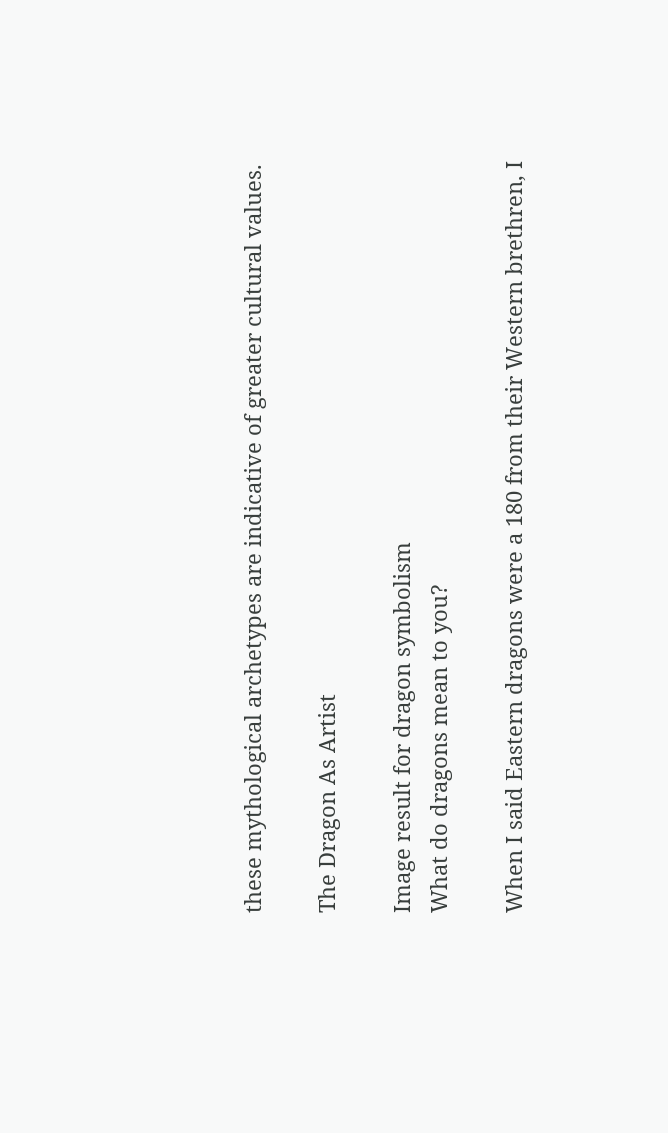these mythological archetypes are indicative of greater cultural values.

The Dragon As Artist

Image result for dragon symbolism
What do dragons mean to you?

When I said Eastern dragons were a 180 from their Western brethren, I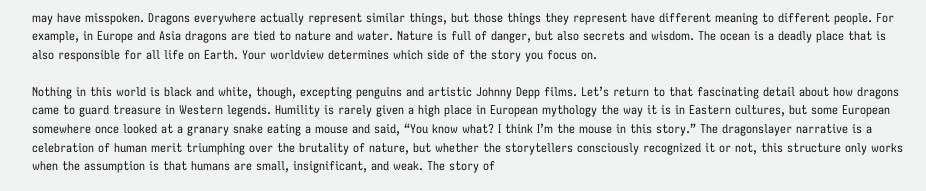may have misspoken. Dragons everywhere actually represent similar things, but those things they represent have different meaning to different people. For example, in Europe and Asia dragons are tied to nature and water. Nature is full of danger, but also secrets and wisdom. The ocean is a deadly place that is also responsible for all life on Earth. Your worldview determines which side of the story you focus on.

Nothing in this world is black and white, though, excepting penguins and artistic Johnny Depp films. Let’s return to that fascinating detail about how dragons came to guard treasure in Western legends. Humility is rarely given a high place in European mythology the way it is in Eastern cultures, but some European somewhere once looked at a granary snake eating a mouse and said, “You know what? I think I’m the mouse in this story.” The dragonslayer narrative is a celebration of human merit triumphing over the brutality of nature, but whether the storytellers consciously recognized it or not, this structure only works when the assumption is that humans are small, insignificant, and weak. The story of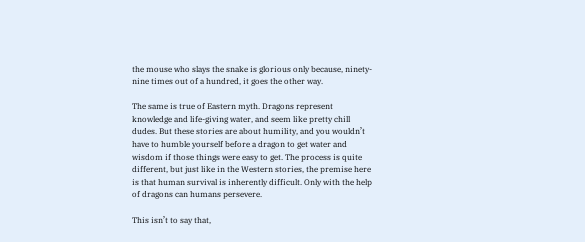the mouse who slays the snake is glorious only because, ninety-nine times out of a hundred, it goes the other way.

The same is true of Eastern myth. Dragons represent knowledge and life-giving water, and seem like pretty chill dudes. But these stories are about humility, and you wouldn’t have to humble yourself before a dragon to get water and wisdom if those things were easy to get. The process is quite different, but just like in the Western stories, the premise here is that human survival is inherently difficult. Only with the help of dragons can humans persevere.

This isn’t to say that,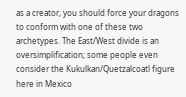as a creator, you should force your dragons to conform with one of these two archetypes. The East/West divide is an oversimplification; some people even consider the Kukulkan/Quetzalcoatl figure here in Mexico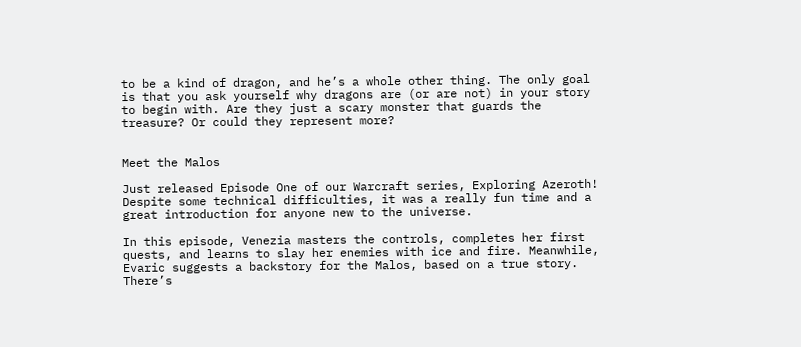to be a kind of dragon, and he’s a whole other thing. The only goal is that you ask yourself why dragons are (or are not) in your story to begin with. Are they just a scary monster that guards the treasure? Or could they represent more?


Meet the Malos

Just released Episode One of our Warcraft series, Exploring Azeroth! Despite some technical difficulties, it was a really fun time and a great introduction for anyone new to the universe.

In this episode, Venezia masters the controls, completes her first quests, and learns to slay her enemies with ice and fire. Meanwhile, Evaric suggests a backstory for the Malos, based on a true story. There’s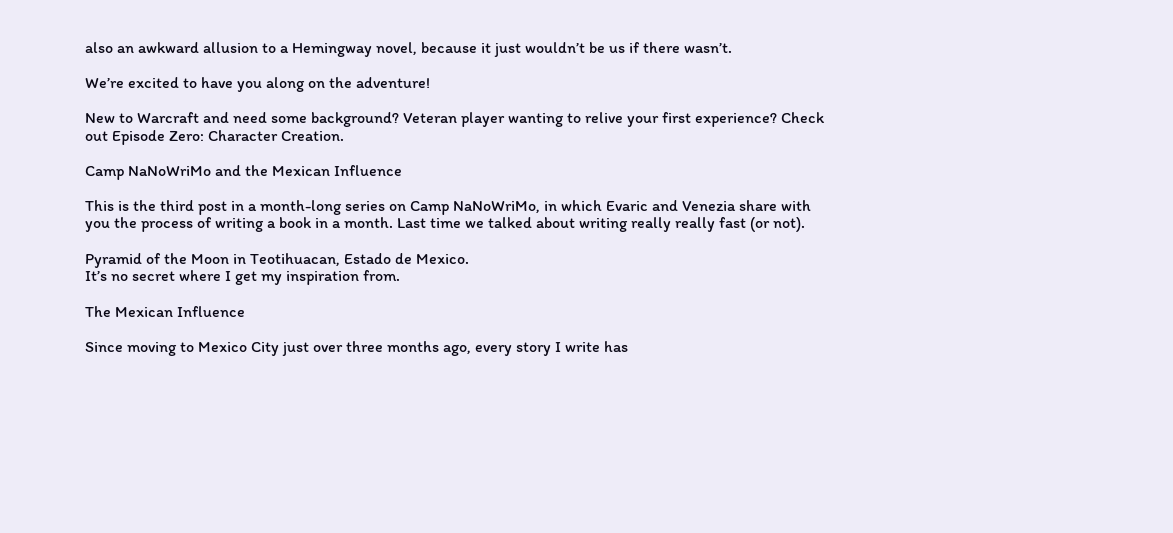also an awkward allusion to a Hemingway novel, because it just wouldn’t be us if there wasn’t.

We’re excited to have you along on the adventure!

New to Warcraft and need some background? Veteran player wanting to relive your first experience? Check out Episode Zero: Character Creation.

Camp NaNoWriMo and the Mexican Influence

This is the third post in a month-long series on Camp NaNoWriMo, in which Evaric and Venezia share with you the process of writing a book in a month. Last time we talked about writing really really fast (or not).

Pyramid of the Moon in Teotihuacan, Estado de Mexico.
It’s no secret where I get my inspiration from.

The Mexican Influence

Since moving to Mexico City just over three months ago, every story I write has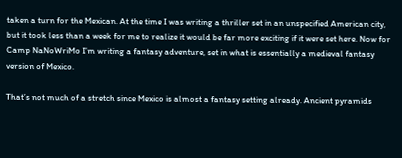taken a turn for the Mexican. At the time I was writing a thriller set in an unspecified American city, but it took less than a week for me to realize it would be far more exciting if it were set here. Now for Camp NaNoWriMo I’m writing a fantasy adventure, set in what is essentially a medieval fantasy version of Mexico.

That’s not much of a stretch since Mexico is almost a fantasy setting already. Ancient pyramids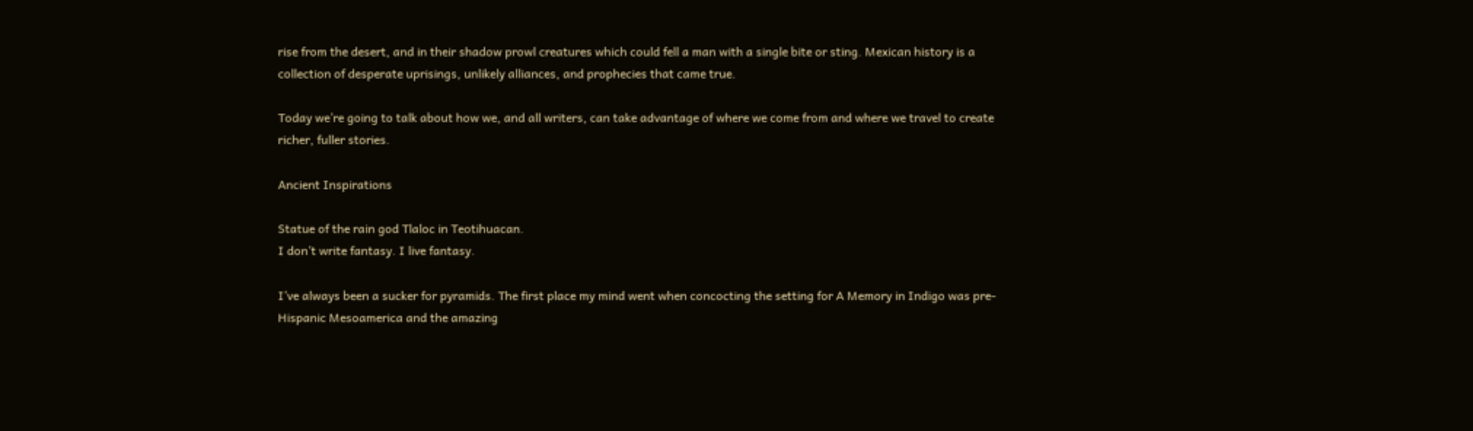rise from the desert, and in their shadow prowl creatures which could fell a man with a single bite or sting. Mexican history is a collection of desperate uprisings, unlikely alliances, and prophecies that came true.

Today we’re going to talk about how we, and all writers, can take advantage of where we come from and where we travel to create richer, fuller stories.

Ancient Inspirations

Statue of the rain god Tlaloc in Teotihuacan.
I don’t write fantasy. I live fantasy.

I’ve always been a sucker for pyramids. The first place my mind went when concocting the setting for A Memory in Indigo was pre-Hispanic Mesoamerica and the amazing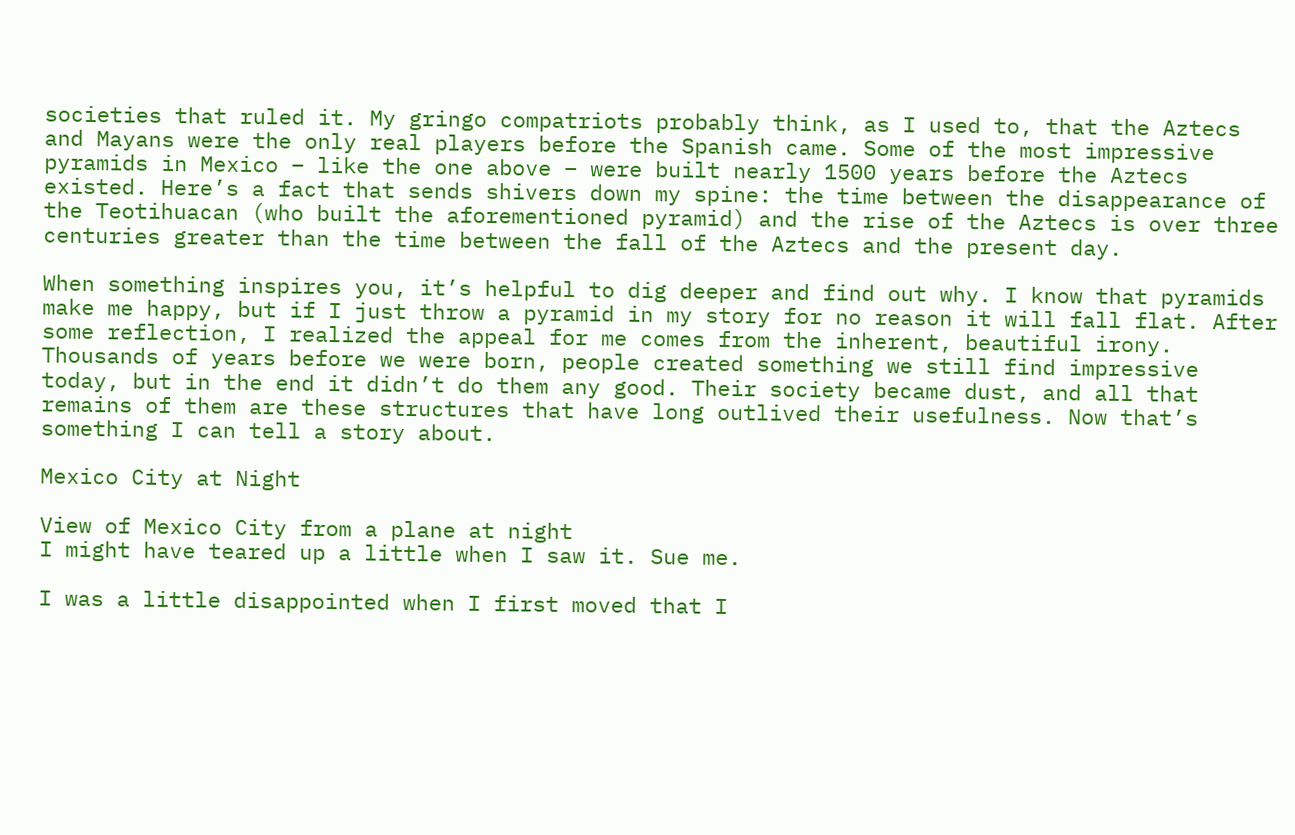societies that ruled it. My gringo compatriots probably think, as I used to, that the Aztecs and Mayans were the only real players before the Spanish came. Some of the most impressive pyramids in Mexico – like the one above – were built nearly 1500 years before the Aztecs existed. Here’s a fact that sends shivers down my spine: the time between the disappearance of the Teotihuacan (who built the aforementioned pyramid) and the rise of the Aztecs is over three centuries greater than the time between the fall of the Aztecs and the present day.

When something inspires you, it’s helpful to dig deeper and find out why. I know that pyramids make me happy, but if I just throw a pyramid in my story for no reason it will fall flat. After some reflection, I realized the appeal for me comes from the inherent, beautiful irony. Thousands of years before we were born, people created something we still find impressive today, but in the end it didn’t do them any good. Their society became dust, and all that remains of them are these structures that have long outlived their usefulness. Now that’s something I can tell a story about.

Mexico City at Night

View of Mexico City from a plane at night
I might have teared up a little when I saw it. Sue me.

I was a little disappointed when I first moved that I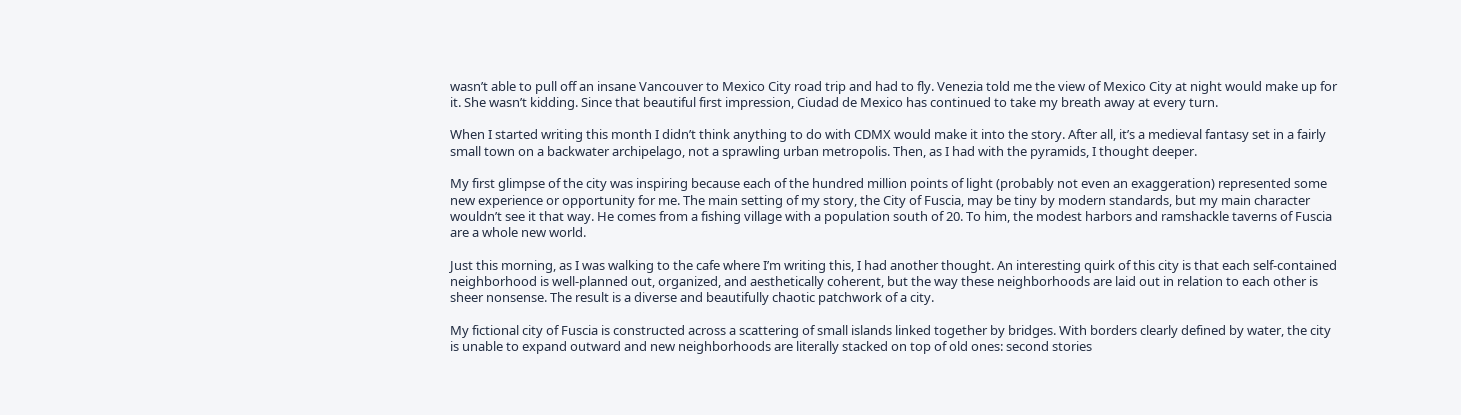wasn’t able to pull off an insane Vancouver to Mexico City road trip and had to fly. Venezia told me the view of Mexico City at night would make up for it. She wasn’t kidding. Since that beautiful first impression, Ciudad de Mexico has continued to take my breath away at every turn.

When I started writing this month I didn’t think anything to do with CDMX would make it into the story. After all, it’s a medieval fantasy set in a fairly small town on a backwater archipelago, not a sprawling urban metropolis. Then, as I had with the pyramids, I thought deeper.

My first glimpse of the city was inspiring because each of the hundred million points of light (probably not even an exaggeration) represented some new experience or opportunity for me. The main setting of my story, the City of Fuscia, may be tiny by modern standards, but my main character wouldn’t see it that way. He comes from a fishing village with a population south of 20. To him, the modest harbors and ramshackle taverns of Fuscia are a whole new world.

Just this morning, as I was walking to the cafe where I’m writing this, I had another thought. An interesting quirk of this city is that each self-contained neighborhood is well-planned out, organized, and aesthetically coherent, but the way these neighborhoods are laid out in relation to each other is sheer nonsense. The result is a diverse and beautifully chaotic patchwork of a city.

My fictional city of Fuscia is constructed across a scattering of small islands linked together by bridges. With borders clearly defined by water, the city is unable to expand outward and new neighborhoods are literally stacked on top of old ones: second stories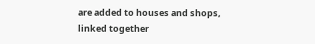are added to houses and shops, linked together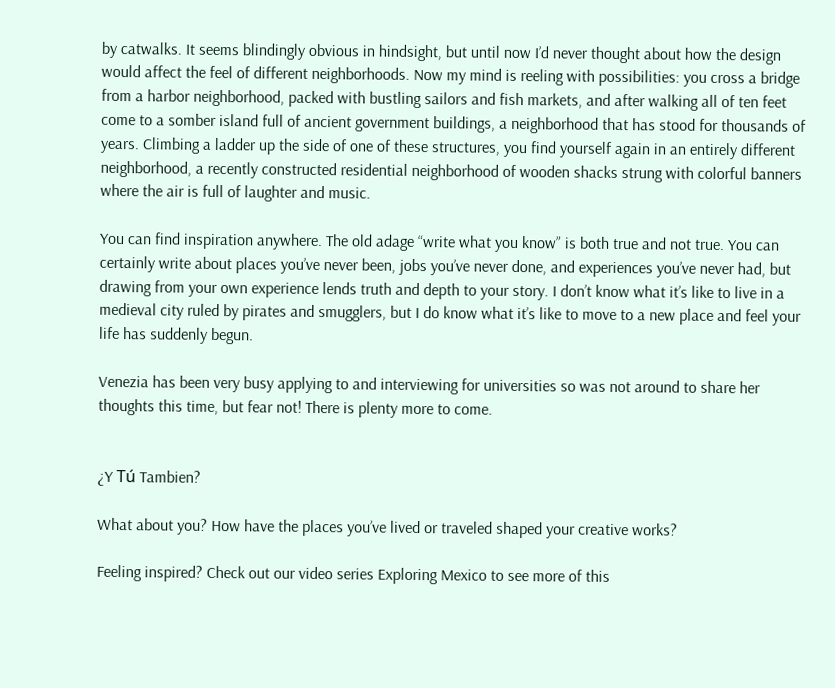by catwalks. It seems blindingly obvious in hindsight, but until now I’d never thought about how the design would affect the feel of different neighborhoods. Now my mind is reeling with possibilities: you cross a bridge from a harbor neighborhood, packed with bustling sailors and fish markets, and after walking all of ten feet come to a somber island full of ancient government buildings, a neighborhood that has stood for thousands of years. Climbing a ladder up the side of one of these structures, you find yourself again in an entirely different neighborhood, a recently constructed residential neighborhood of wooden shacks strung with colorful banners where the air is full of laughter and music.

You can find inspiration anywhere. The old adage “write what you know” is both true and not true. You can certainly write about places you’ve never been, jobs you’ve never done, and experiences you’ve never had, but drawing from your own experience lends truth and depth to your story. I don’t know what it’s like to live in a medieval city ruled by pirates and smugglers, but I do know what it’s like to move to a new place and feel your life has suddenly begun.

Venezia has been very busy applying to and interviewing for universities so was not around to share her thoughts this time, but fear not! There is plenty more to come.


¿Y Tú Tambien?

What about you? How have the places you’ve lived or traveled shaped your creative works?

Feeling inspired? Check out our video series Exploring Mexico to see more of this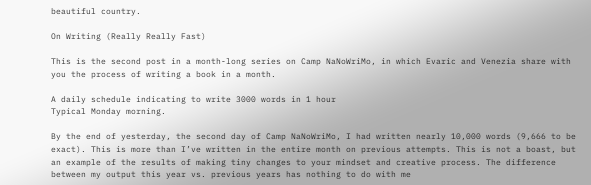beautiful country.

On Writing (Really Really Fast)

This is the second post in a month-long series on Camp NaNoWriMo, in which Evaric and Venezia share with you the process of writing a book in a month.

A daily schedule indicating to write 3000 words in 1 hour
Typical Monday morning.

By the end of yesterday, the second day of Camp NaNoWriMo, I had written nearly 10,000 words (9,666 to be exact). This is more than I’ve written in the entire month on previous attempts. This is not a boast, but an example of the results of making tiny changes to your mindset and creative process. The difference between my output this year vs. previous years has nothing to do with me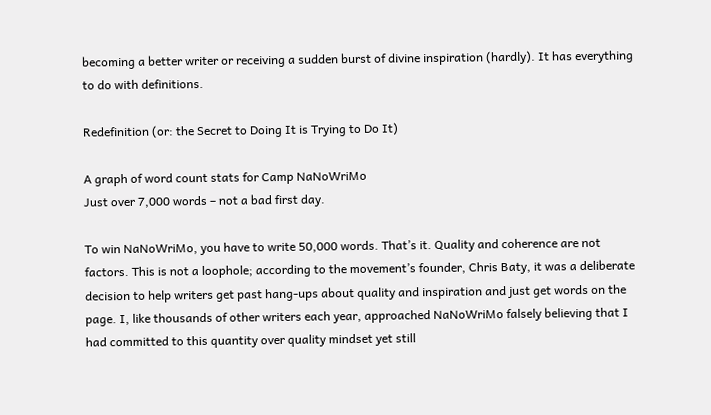becoming a better writer or receiving a sudden burst of divine inspiration (hardly). It has everything to do with definitions.

Redefinition (or: the Secret to Doing It is Trying to Do It)

A graph of word count stats for Camp NaNoWriMo
Just over 7,000 words – not a bad first day.

To win NaNoWriMo, you have to write 50,000 words. That’s it. Quality and coherence are not factors. This is not a loophole; according to the movement’s founder, Chris Baty, it was a deliberate decision to help writers get past hang-ups about quality and inspiration and just get words on the page. I, like thousands of other writers each year, approached NaNoWriMo falsely believing that I had committed to this quantity over quality mindset yet still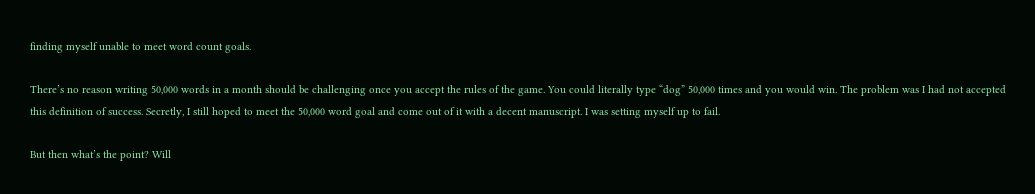finding myself unable to meet word count goals.

There’s no reason writing 50,000 words in a month should be challenging once you accept the rules of the game. You could literally type “dog” 50,000 times and you would win. The problem was I had not accepted this definition of success. Secretly, I still hoped to meet the 50,000 word goal and come out of it with a decent manuscript. I was setting myself up to fail.

But then what’s the point? Will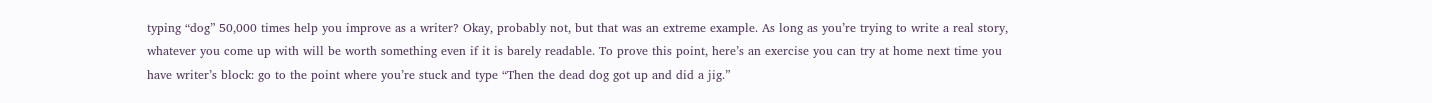typing “dog” 50,000 times help you improve as a writer? Okay, probably not, but that was an extreme example. As long as you’re trying to write a real story, whatever you come up with will be worth something even if it is barely readable. To prove this point, here’s an exercise you can try at home next time you have writer’s block: go to the point where you’re stuck and type “Then the dead dog got up and did a jig.”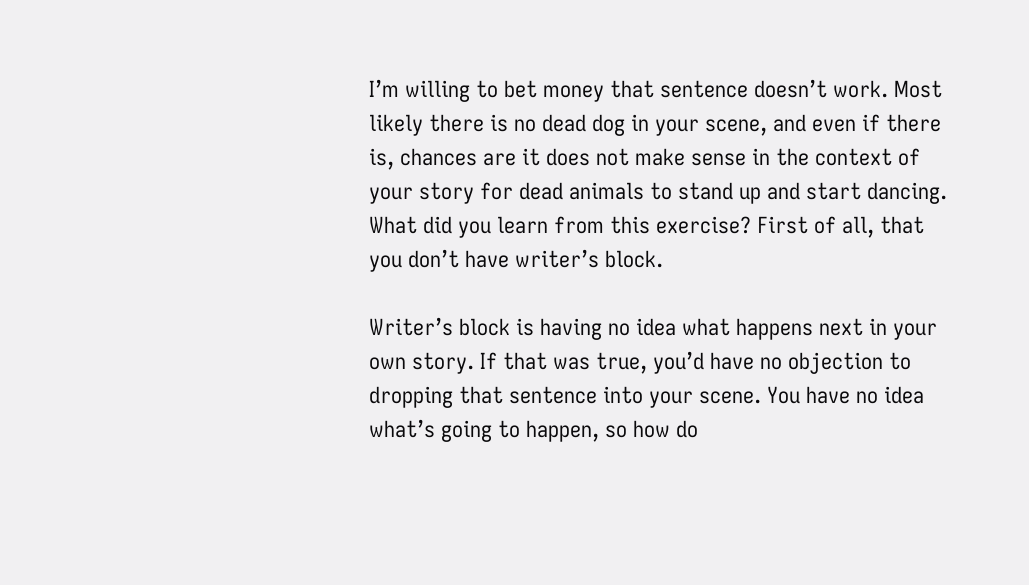I’m willing to bet money that sentence doesn’t work. Most likely there is no dead dog in your scene, and even if there is, chances are it does not make sense in the context of your story for dead animals to stand up and start dancing. What did you learn from this exercise? First of all, that you don’t have writer’s block.

Writer’s block is having no idea what happens next in your own story. If that was true, you’d have no objection to dropping that sentence into your scene. You have no idea what’s going to happen, so how do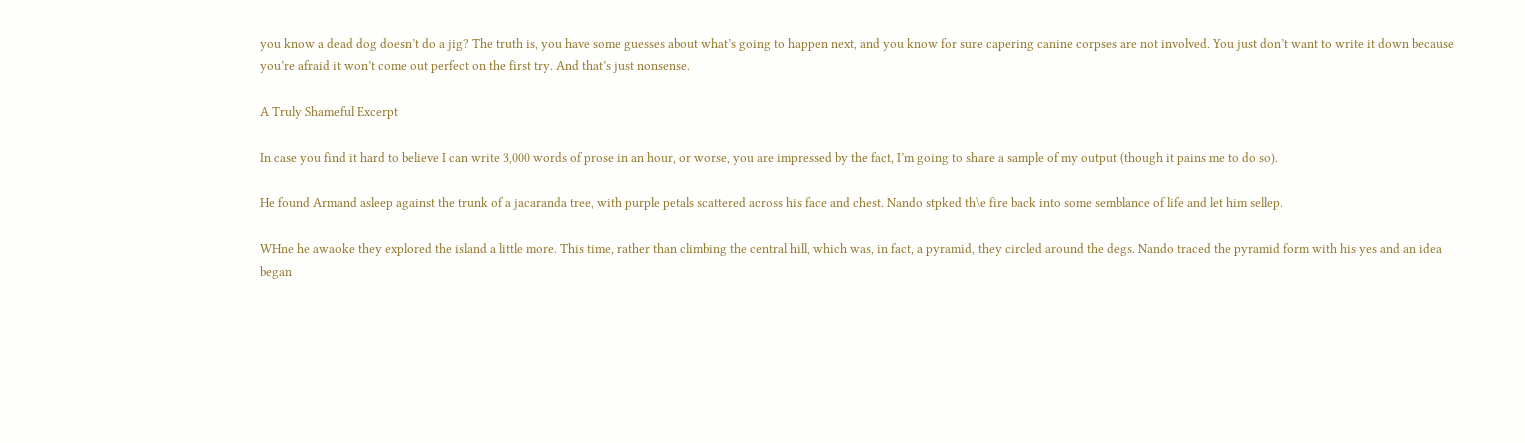you know a dead dog doesn’t do a jig? The truth is, you have some guesses about what’s going to happen next, and you know for sure capering canine corpses are not involved. You just don’t want to write it down because you’re afraid it won’t come out perfect on the first try. And that’s just nonsense.

A Truly Shameful Excerpt

In case you find it hard to believe I can write 3,000 words of prose in an hour, or worse, you are impressed by the fact, I’m going to share a sample of my output (though it pains me to do so).

He found Armand asleep against the trunk of a jacaranda tree, with purple petals scattered across his face and chest. Nando stpked th\e fire back into some semblance of life and let him sellep.

WHne he awaoke they explored the island a little more. This time, rather than climbing the central hill, which was, in fact, a pyramid, they circled around the degs. Nando traced the pyramid form with his yes and an idea began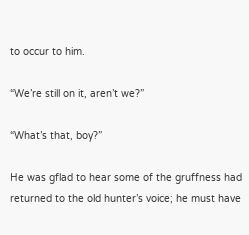to occur to him.

“We’re still on it, aren’t we?”

“What’s that, boy?”

He was gflad to hear some of the gruffness had returned to the old hunter’s voice; he must have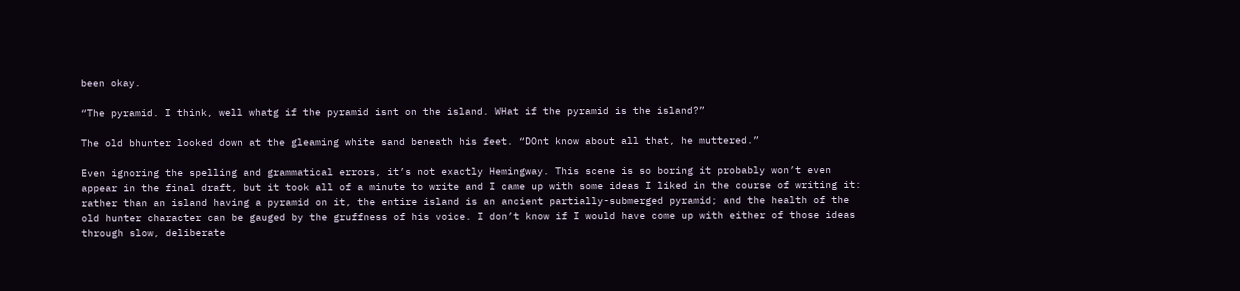been okay.

“The pyramid. I think, well whatg if the pyramid isnt on the island. WHat if the pyramid is the island?”

The old bhunter looked down at the gleaming white sand beneath his feet. “DOnt know about all that, he muttered.”

Even ignoring the spelling and grammatical errors, it’s not exactly Hemingway. This scene is so boring it probably won’t even appear in the final draft, but it took all of a minute to write and I came up with some ideas I liked in the course of writing it: rather than an island having a pyramid on it, the entire island is an ancient partially-submerged pyramid; and the health of the old hunter character can be gauged by the gruffness of his voice. I don’t know if I would have come up with either of those ideas through slow, deliberate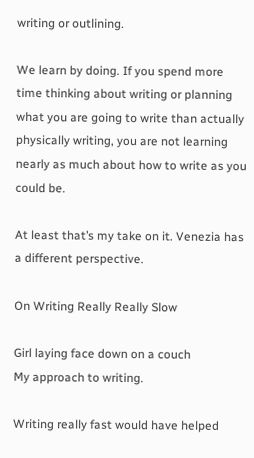writing or outlining.

We learn by doing. If you spend more time thinking about writing or planning what you are going to write than actually physically writing, you are not learning nearly as much about how to write as you could be.

At least that’s my take on it. Venezia has a different perspective.

On Writing Really Really Slow

Girl laying face down on a couch
My approach to writing.

Writing really fast would have helped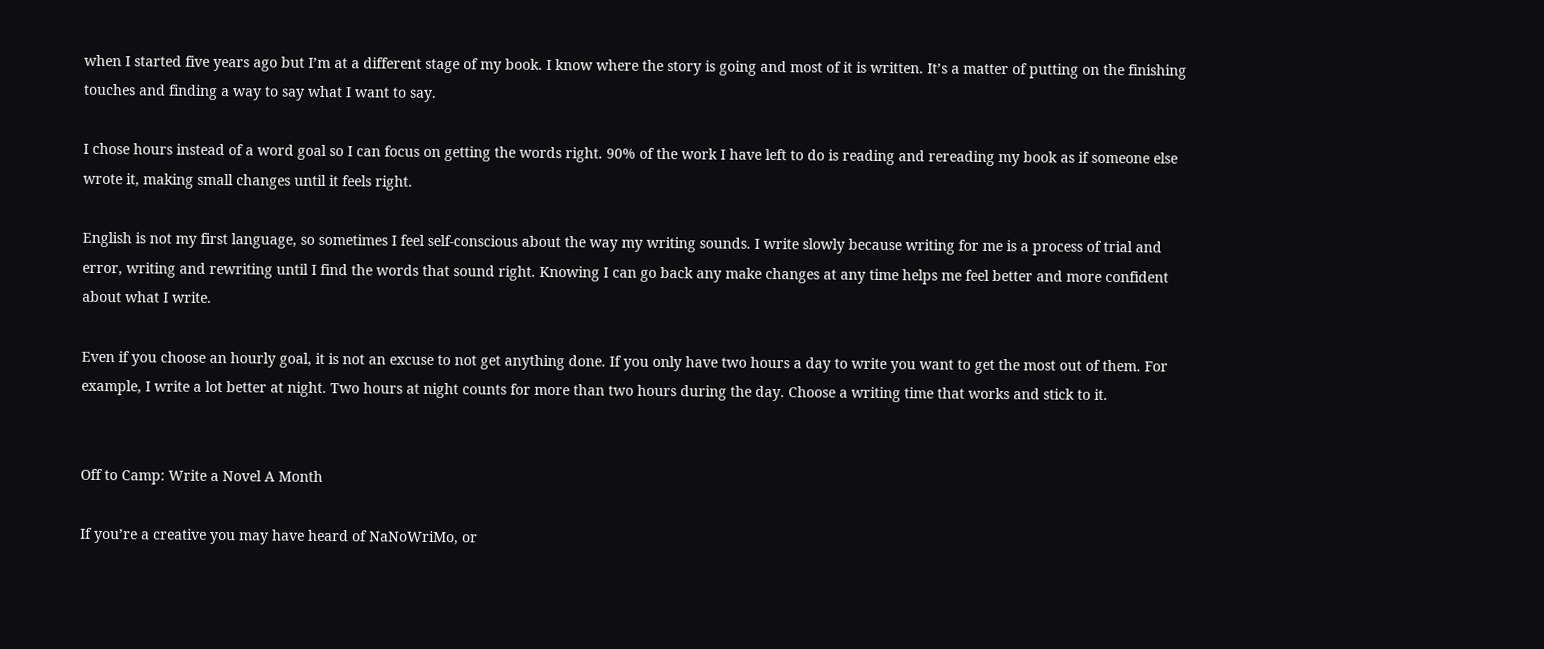when I started five years ago but I’m at a different stage of my book. I know where the story is going and most of it is written. It’s a matter of putting on the finishing touches and finding a way to say what I want to say.

I chose hours instead of a word goal so I can focus on getting the words right. 90% of the work I have left to do is reading and rereading my book as if someone else wrote it, making small changes until it feels right.

English is not my first language, so sometimes I feel self-conscious about the way my writing sounds. I write slowly because writing for me is a process of trial and error, writing and rewriting until I find the words that sound right. Knowing I can go back any make changes at any time helps me feel better and more confident about what I write.

Even if you choose an hourly goal, it is not an excuse to not get anything done. If you only have two hours a day to write you want to get the most out of them. For example, I write a lot better at night. Two hours at night counts for more than two hours during the day. Choose a writing time that works and stick to it.


Off to Camp: Write a Novel A Month

If you’re a creative you may have heard of NaNoWriMo, or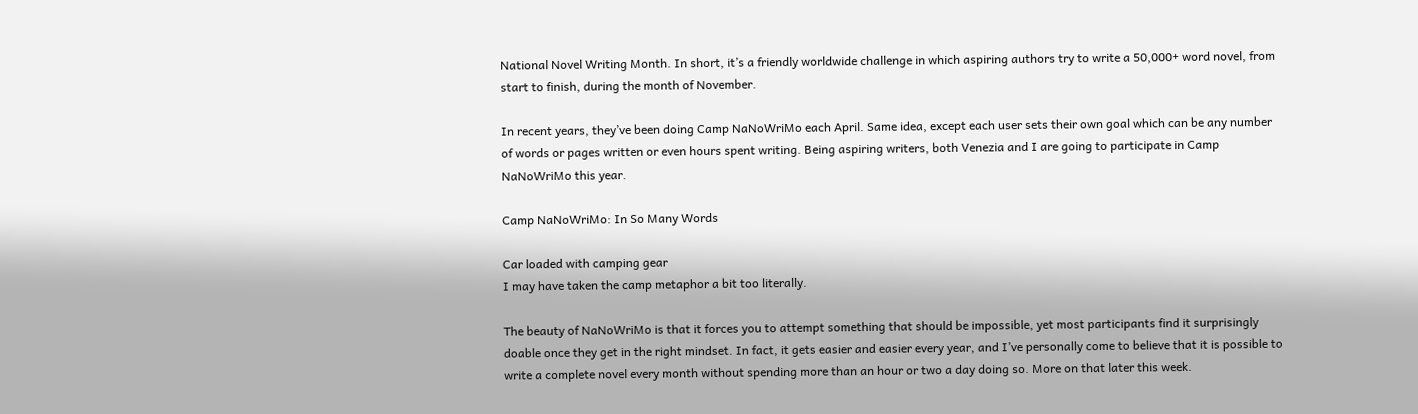National Novel Writing Month. In short, it’s a friendly worldwide challenge in which aspiring authors try to write a 50,000+ word novel, from start to finish, during the month of November.

In recent years, they’ve been doing Camp NaNoWriMo each April. Same idea, except each user sets their own goal which can be any number of words or pages written or even hours spent writing. Being aspiring writers, both Venezia and I are going to participate in Camp NaNoWriMo this year.

Camp NaNoWriMo: In So Many Words

Car loaded with camping gear
I may have taken the camp metaphor a bit too literally.

The beauty of NaNoWriMo is that it forces you to attempt something that should be impossible, yet most participants find it surprisingly doable once they get in the right mindset. In fact, it gets easier and easier every year, and I’ve personally come to believe that it is possible to write a complete novel every month without spending more than an hour or two a day doing so. More on that later this week.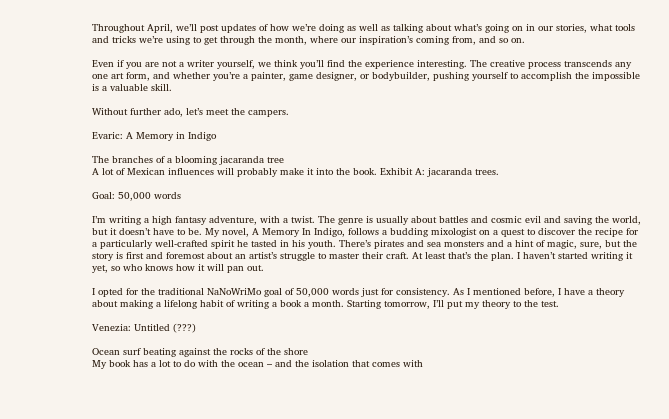Throughout April, we’ll post updates of how we’re doing as well as talking about what’s going on in our stories, what tools and tricks we’re using to get through the month, where our inspiration’s coming from, and so on.

Even if you are not a writer yourself, we think you’ll find the experience interesting. The creative process transcends any one art form, and whether you’re a painter, game designer, or bodybuilder, pushing yourself to accomplish the impossible is a valuable skill.

Without further ado, let’s meet the campers.

Evaric: A Memory in Indigo

The branches of a blooming jacaranda tree
A lot of Mexican influences will probably make it into the book. Exhibit A: jacaranda trees.

Goal: 50,000 words

I’m writing a high fantasy adventure, with a twist. The genre is usually about battles and cosmic evil and saving the world, but it doesn’t have to be. My novel, A Memory In Indigo, follows a budding mixologist on a quest to discover the recipe for a particularly well-crafted spirit he tasted in his youth. There’s pirates and sea monsters and a hint of magic, sure, but the story is first and foremost about an artist’s struggle to master their craft. At least that’s the plan. I haven’t started writing it yet, so who knows how it will pan out.

I opted for the traditional NaNoWriMo goal of 50,000 words just for consistency. As I mentioned before, I have a theory about making a lifelong habit of writing a book a month. Starting tomorrow, I’ll put my theory to the test.

Venezia: Untitled (???)

Ocean surf beating against the rocks of the shore
My book has a lot to do with the ocean – and the isolation that comes with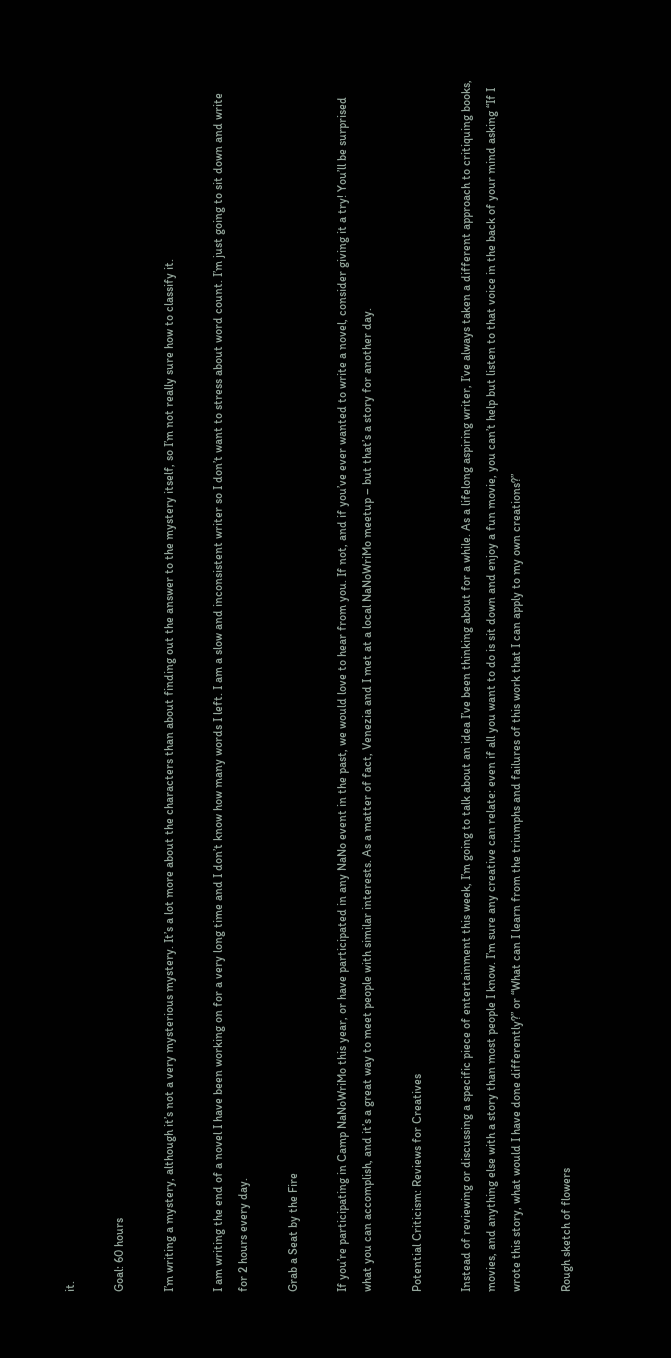it.

Goal: 60 hours

I’m writing a mystery, although it’s not a very mysterious mystery. It’s a lot more about the characters than about finding out the answer to the mystery itself, so I’m not really sure how to classify it.

I am writing the end of a novel I have been working on for a very long time and I don’t know how many words I left. I am a slow and inconsistent writer so I don’t want to stress about word count. I’m just going to sit down and write for 2 hours every day.

Grab a Seat by the Fire

If you’re participating in Camp NaNoWriMo this year, or have participated in any NaNo event in the past, we would love to hear from you. If not, and if you’ve ever wanted to write a novel, consider giving it a try! You’ll be surprised what you can accomplish, and it’s a great way to meet people with similar interests. As a matter of fact, Venezia and I met at a local NaNoWriMo meetup – but that’s a story for another day.

Potential Criticism: Reviews for Creatives

Instead of reviewing or discussing a specific piece of entertainment this week, I’m going to talk about an idea I’ve been thinking about for a while. As a lifelong aspiring writer, I’ve always taken a different approach to critiquing books, movies, and anything else with a story than most people I know. I’m sure any creative can relate: even if all you want to do is sit down and enjoy a fun movie, you can’t help but listen to that voice in the back of your mind asking “If I wrote this story, what would I have done differently?” or “What can I learn from the triumphs and failures of this work that I can apply to my own creations?”

Rough sketch of flowers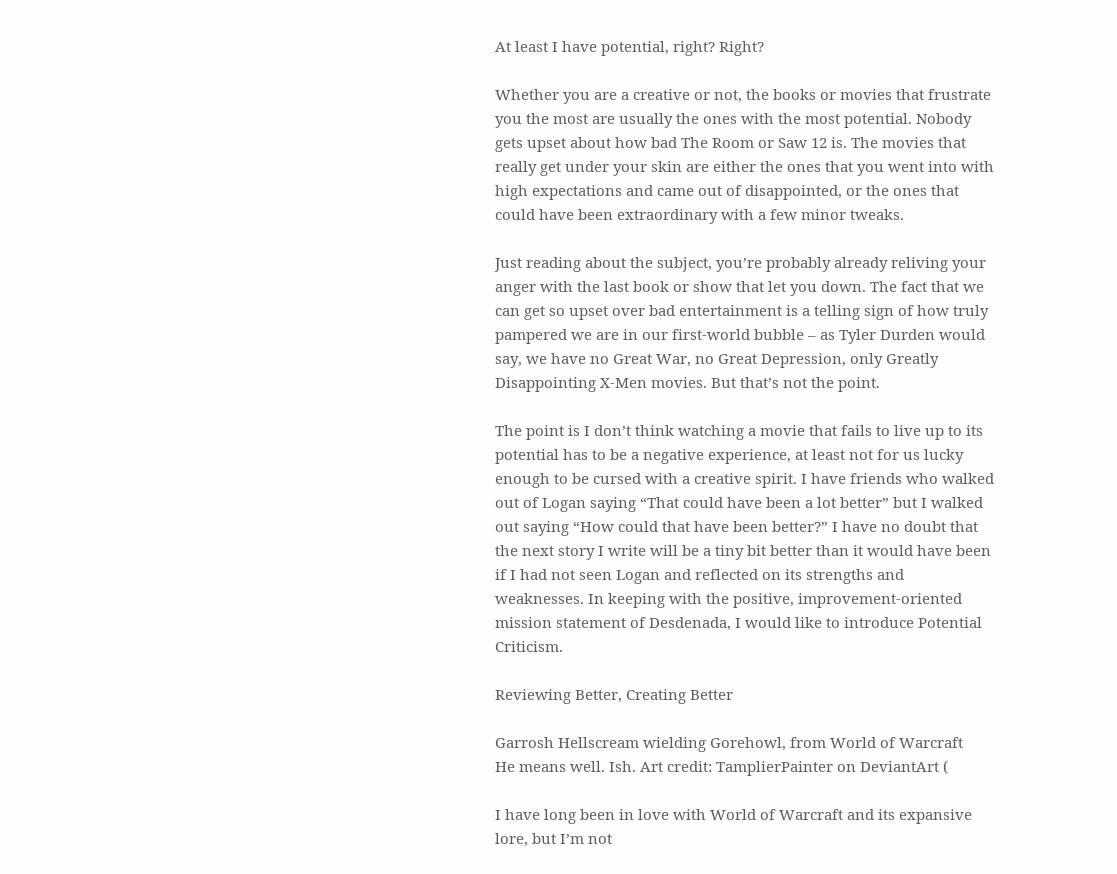At least I have potential, right? Right?

Whether you are a creative or not, the books or movies that frustrate you the most are usually the ones with the most potential. Nobody gets upset about how bad The Room or Saw 12 is. The movies that really get under your skin are either the ones that you went into with high expectations and came out of disappointed, or the ones that could have been extraordinary with a few minor tweaks.

Just reading about the subject, you’re probably already reliving your anger with the last book or show that let you down. The fact that we can get so upset over bad entertainment is a telling sign of how truly pampered we are in our first-world bubble – as Tyler Durden would say, we have no Great War, no Great Depression, only Greatly Disappointing X-Men movies. But that’s not the point.

The point is I don’t think watching a movie that fails to live up to its potential has to be a negative experience, at least not for us lucky enough to be cursed with a creative spirit. I have friends who walked out of Logan saying “That could have been a lot better” but I walked out saying “How could that have been better?” I have no doubt that the next story I write will be a tiny bit better than it would have been if I had not seen Logan and reflected on its strengths and weaknesses. In keeping with the positive, improvement-oriented mission statement of Desdenada, I would like to introduce Potential Criticism.

Reviewing Better, Creating Better

Garrosh Hellscream wielding Gorehowl, from World of Warcraft
He means well. Ish. Art credit: TamplierPainter on DeviantArt (

I have long been in love with World of Warcraft and its expansive lore, but I’m not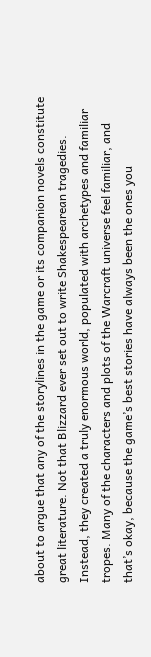about to argue that any of the storylines in the game or its companion novels constitute great literature. Not that Blizzard ever set out to write Shakespearean tragedies. Instead, they created a truly enormous world, populated with archetypes and familiar tropes. Many of the characters and plots of the Warcraft universe feel familiar, and that’s okay, because the game’s best stories have always been the ones you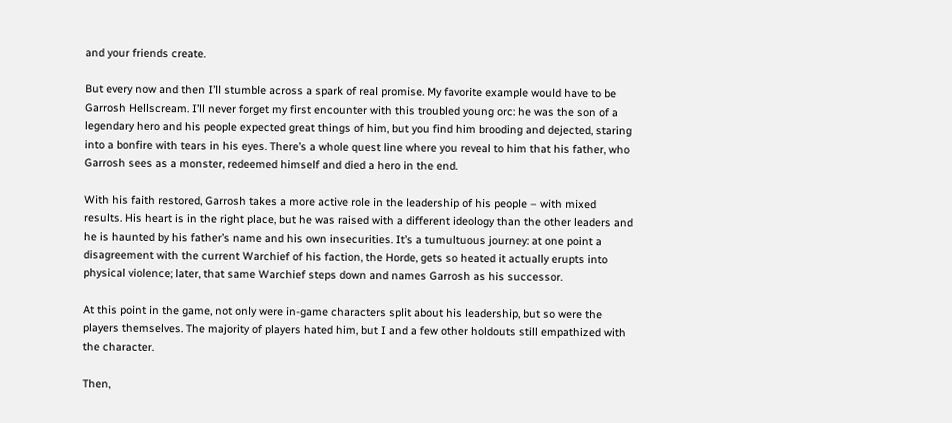and your friends create.

But every now and then I’ll stumble across a spark of real promise. My favorite example would have to be Garrosh Hellscream. I’ll never forget my first encounter with this troubled young orc: he was the son of a legendary hero and his people expected great things of him, but you find him brooding and dejected, staring into a bonfire with tears in his eyes. There’s a whole quest line where you reveal to him that his father, who Garrosh sees as a monster, redeemed himself and died a hero in the end.

With his faith restored, Garrosh takes a more active role in the leadership of his people – with mixed results. His heart is in the right place, but he was raised with a different ideology than the other leaders and he is haunted by his father’s name and his own insecurities. It’s a tumultuous journey: at one point a disagreement with the current Warchief of his faction, the Horde, gets so heated it actually erupts into physical violence; later, that same Warchief steps down and names Garrosh as his successor.

At this point in the game, not only were in-game characters split about his leadership, but so were the players themselves. The majority of players hated him, but I and a few other holdouts still empathized with the character.

Then,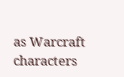as Warcraft characters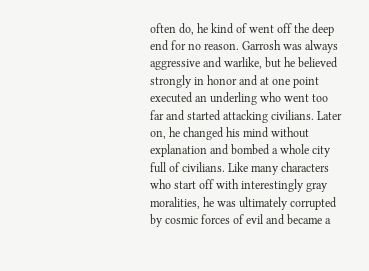often do, he kind of went off the deep end for no reason. Garrosh was always aggressive and warlike, but he believed strongly in honor and at one point executed an underling who went too far and started attacking civilians. Later on, he changed his mind without explanation and bombed a whole city full of civilians. Like many characters who start off with interestingly gray moralities, he was ultimately corrupted by cosmic forces of evil and became a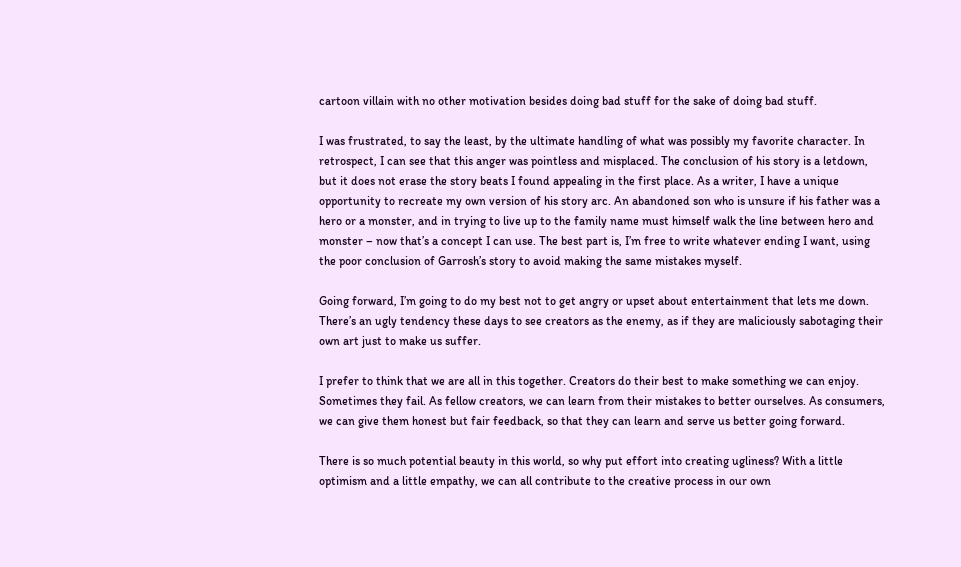cartoon villain with no other motivation besides doing bad stuff for the sake of doing bad stuff.

I was frustrated, to say the least, by the ultimate handling of what was possibly my favorite character. In retrospect, I can see that this anger was pointless and misplaced. The conclusion of his story is a letdown, but it does not erase the story beats I found appealing in the first place. As a writer, I have a unique opportunity to recreate my own version of his story arc. An abandoned son who is unsure if his father was a hero or a monster, and in trying to live up to the family name must himself walk the line between hero and monster – now that’s a concept I can use. The best part is, I’m free to write whatever ending I want, using the poor conclusion of Garrosh’s story to avoid making the same mistakes myself.

Going forward, I’m going to do my best not to get angry or upset about entertainment that lets me down. There’s an ugly tendency these days to see creators as the enemy, as if they are maliciously sabotaging their own art just to make us suffer.

I prefer to think that we are all in this together. Creators do their best to make something we can enjoy. Sometimes they fail. As fellow creators, we can learn from their mistakes to better ourselves. As consumers, we can give them honest but fair feedback, so that they can learn and serve us better going forward.

There is so much potential beauty in this world, so why put effort into creating ugliness? With a little optimism and a little empathy, we can all contribute to the creative process in our own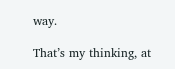way.

That’s my thinking, at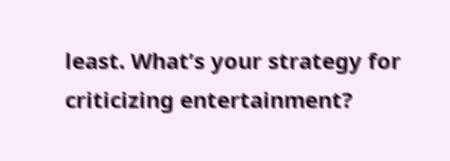least. What’s your strategy for criticizing entertainment?